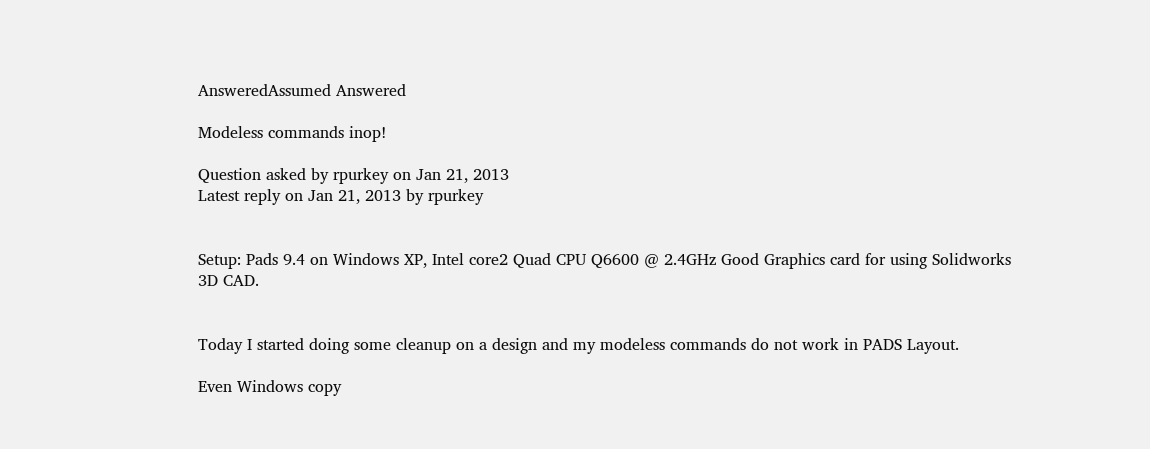AnsweredAssumed Answered

Modeless commands inop!

Question asked by rpurkey on Jan 21, 2013
Latest reply on Jan 21, 2013 by rpurkey


Setup: Pads 9.4 on Windows XP, Intel core2 Quad CPU Q6600 @ 2.4GHz Good Graphics card for using Solidworks 3D CAD.


Today I started doing some cleanup on a design and my modeless commands do not work in PADS Layout.

Even Windows copy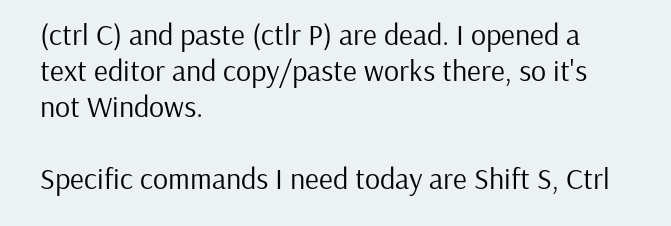(ctrl C) and paste (ctlr P) are dead. I opened a text editor and copy/paste works there, so it's not Windows.

Specific commands I need today are Shift S, Ctrl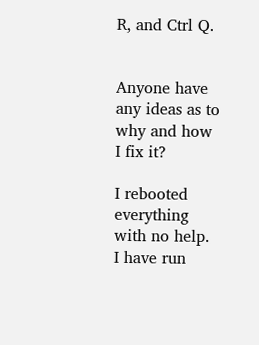R, and Ctrl Q.


Anyone have any ideas as to why and how I fix it?

I rebooted everything with no help. I have run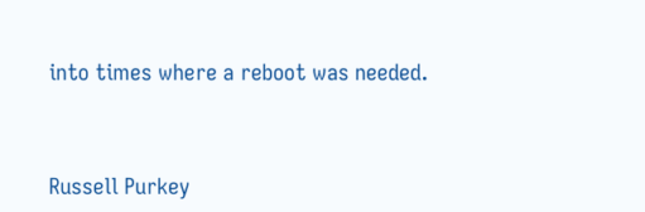into times where a reboot was needed.



Russell Purkey